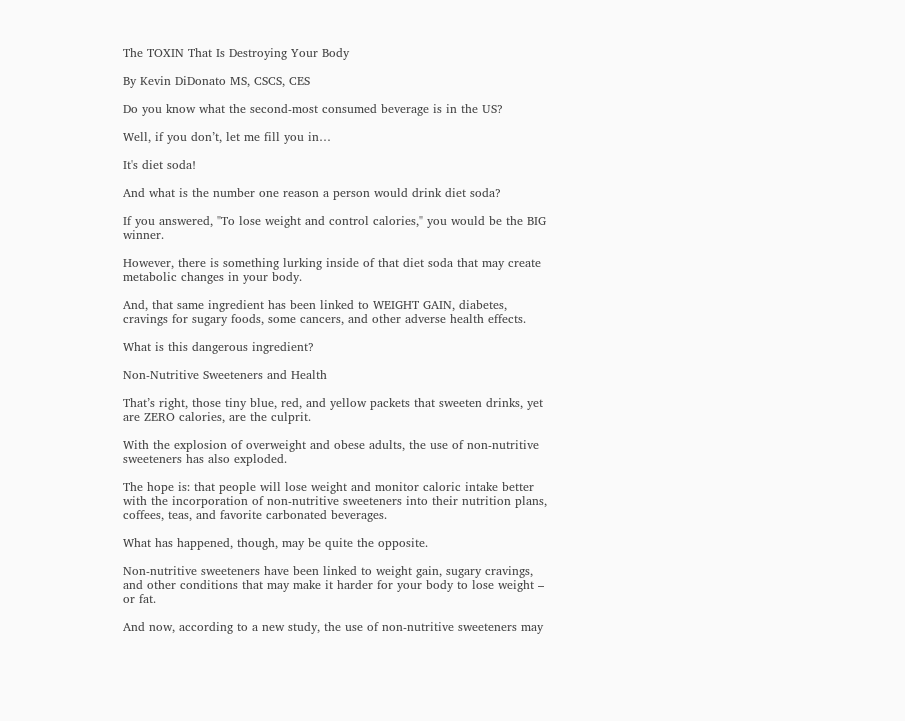The TOXIN That Is Destroying Your Body

By Kevin DiDonato MS, CSCS, CES

Do you know what the second-most consumed beverage is in the US?

Well, if you don’t, let me fill you in…

It's diet soda!

And what is the number one reason a person would drink diet soda?

If you answered, "To lose weight and control calories," you would be the BIG winner.

However, there is something lurking inside of that diet soda that may create metabolic changes in your body.

And, that same ingredient has been linked to WEIGHT GAIN, diabetes, cravings for sugary foods, some cancers, and other adverse health effects.

What is this dangerous ingredient?

Non-Nutritive Sweeteners and Health

That’s right, those tiny blue, red, and yellow packets that sweeten drinks, yet are ZERO calories, are the culprit.

With the explosion of overweight and obese adults, the use of non-nutritive sweeteners has also exploded.

The hope is: that people will lose weight and monitor caloric intake better with the incorporation of non-nutritive sweeteners into their nutrition plans, coffees, teas, and favorite carbonated beverages.

What has happened, though, may be quite the opposite.

Non-nutritive sweeteners have been linked to weight gain, sugary cravings, and other conditions that may make it harder for your body to lose weight – or fat.

And now, according to a new study, the use of non-nutritive sweeteners may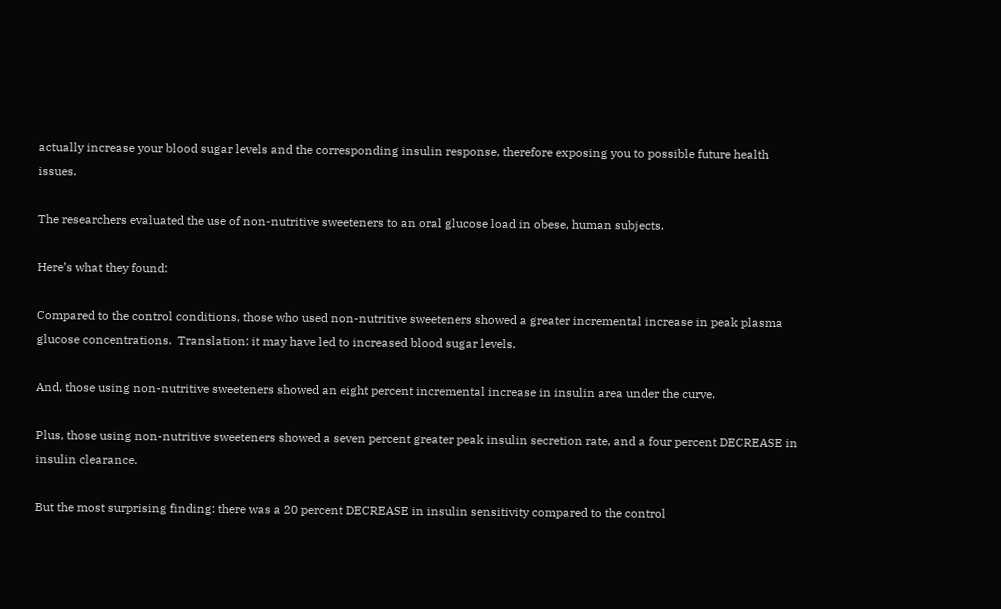actually increase your blood sugar levels and the corresponding insulin response, therefore exposing you to possible future health issues.

The researchers evaluated the use of non-nutritive sweeteners to an oral glucose load in obese, human subjects.

Here’s what they found:

Compared to the control conditions, those who used non-nutritive sweeteners showed a greater incremental increase in peak plasma glucose concentrations.  Translation: it may have led to increased blood sugar levels.

And, those using non-nutritive sweeteners showed an eight percent incremental increase in insulin area under the curve.

Plus, those using non-nutritive sweeteners showed a seven percent greater peak insulin secretion rate, and a four percent DECREASE in insulin clearance.

But the most surprising finding: there was a 20 percent DECREASE in insulin sensitivity compared to the control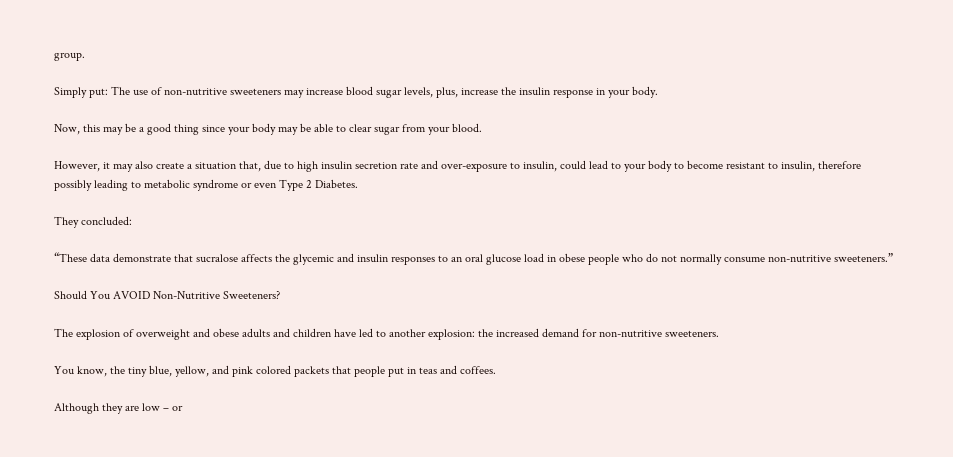group.

Simply put: The use of non-nutritive sweeteners may increase blood sugar levels, plus, increase the insulin response in your body.

Now, this may be a good thing since your body may be able to clear sugar from your blood.

However, it may also create a situation that, due to high insulin secretion rate and over-exposure to insulin, could lead to your body to become resistant to insulin, therefore possibly leading to metabolic syndrome or even Type 2 Diabetes.

They concluded:

“These data demonstrate that sucralose affects the glycemic and insulin responses to an oral glucose load in obese people who do not normally consume non-nutritive sweeteners.”

Should You AVOID Non-Nutritive Sweeteners?

The explosion of overweight and obese adults and children have led to another explosion: the increased demand for non-nutritive sweeteners.

You know, the tiny blue, yellow, and pink colored packets that people put in teas and coffees.

Although they are low – or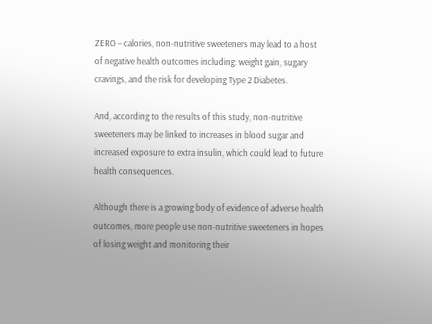ZERO – calories, non-nutritive sweeteners may lead to a host of negative health outcomes including: weight gain, sugary cravings, and the risk for developing Type 2 Diabetes.

And, according to the results of this study, non-nutritive sweeteners may be linked to increases in blood sugar and increased exposure to extra insulin, which could lead to future health consequences.

Although there is a growing body of evidence of adverse health outcomes, more people use non-nutritive sweeteners in hopes of losing weight and monitoring their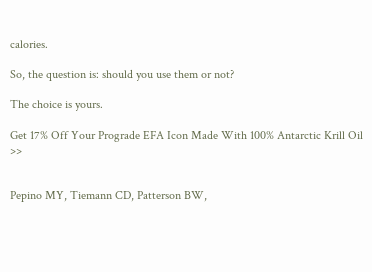calories.

So, the question is: should you use them or not?

The choice is yours.

Get 17% Off Your Prograde EFA Icon Made With 100% Antarctic Krill Oil >>


Pepino MY, Tiemann CD, Patterson BW,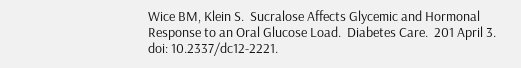Wice BM, Klein S.  Sucralose Affects Glycemic and Hormonal Response to an Oral Glucose Load.  Diabetes Care.  201 April 3.  doi: 10.2337/dc12-2221.